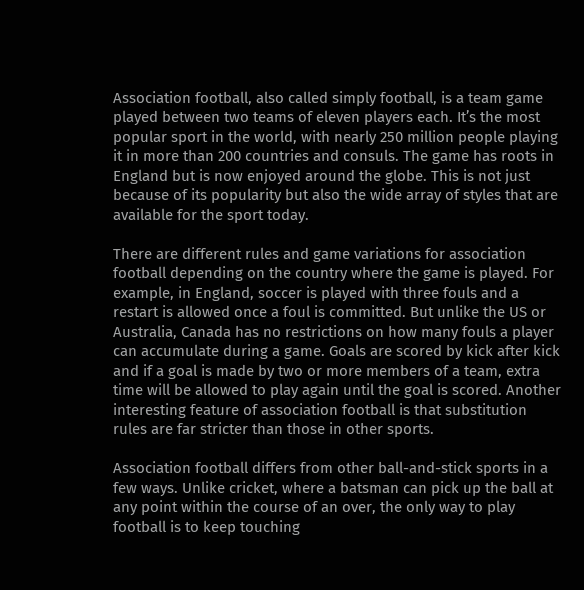Association football, also called simply football, is a team game played between two teams of eleven players each. It’s the most popular sport in the world, with nearly 250 million people playing it in more than 200 countries and consuls. The game has roots in England but is now enjoyed around the globe. This is not just because of its popularity but also the wide array of styles that are available for the sport today.

There are different rules and game variations for association football depending on the country where the game is played. For example, in England, soccer is played with three fouls and a restart is allowed once a foul is committed. But unlike the US or Australia, Canada has no restrictions on how many fouls a player can accumulate during a game. Goals are scored by kick after kick and if a goal is made by two or more members of a team, extra time will be allowed to play again until the goal is scored. Another interesting feature of association football is that substitution rules are far stricter than those in other sports.

Association football differs from other ball-and-stick sports in a few ways. Unlike cricket, where a batsman can pick up the ball at any point within the course of an over, the only way to play football is to keep touching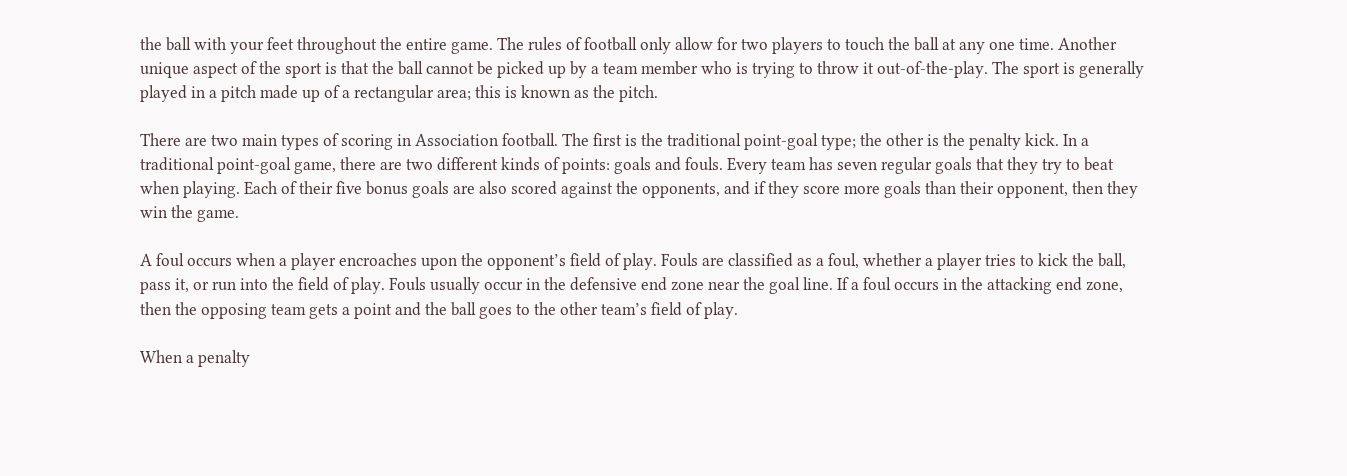the ball with your feet throughout the entire game. The rules of football only allow for two players to touch the ball at any one time. Another unique aspect of the sport is that the ball cannot be picked up by a team member who is trying to throw it out-of-the-play. The sport is generally played in a pitch made up of a rectangular area; this is known as the pitch.

There are two main types of scoring in Association football. The first is the traditional point-goal type; the other is the penalty kick. In a traditional point-goal game, there are two different kinds of points: goals and fouls. Every team has seven regular goals that they try to beat when playing. Each of their five bonus goals are also scored against the opponents, and if they score more goals than their opponent, then they win the game.

A foul occurs when a player encroaches upon the opponent’s field of play. Fouls are classified as a foul, whether a player tries to kick the ball, pass it, or run into the field of play. Fouls usually occur in the defensive end zone near the goal line. If a foul occurs in the attacking end zone, then the opposing team gets a point and the ball goes to the other team’s field of play.

When a penalty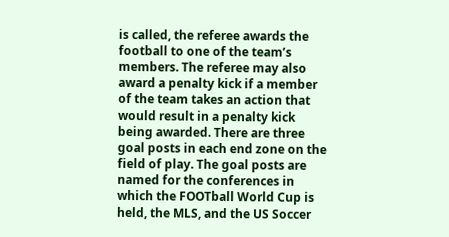is called, the referee awards the football to one of the team’s members. The referee may also award a penalty kick if a member of the team takes an action that would result in a penalty kick being awarded. There are three goal posts in each end zone on the field of play. The goal posts are named for the conferences in which the FOOTball World Cup is held, the MLS, and the US Soccer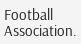Football Association.